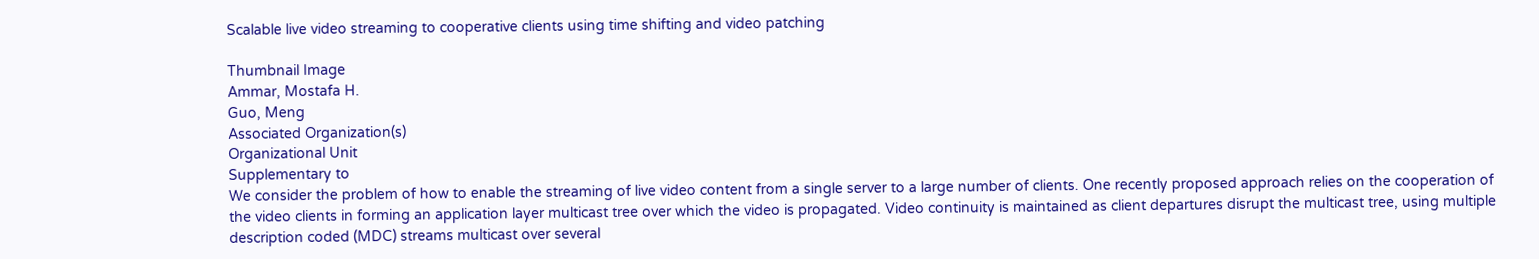Scalable live video streaming to cooperative clients using time shifting and video patching

Thumbnail Image
Ammar, Mostafa H.
Guo, Meng
Associated Organization(s)
Organizational Unit
Supplementary to
We consider the problem of how to enable the streaming of live video content from a single server to a large number of clients. One recently proposed approach relies on the cooperation of the video clients in forming an application layer multicast tree over which the video is propagated. Video continuity is maintained as client departures disrupt the multicast tree, using multiple description coded (MDC) streams multicast over several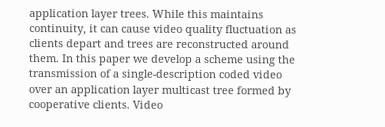application layer trees. While this maintains continuity, it can cause video quality fluctuation as clients depart and trees are reconstructed around them. In this paper we develop a scheme using the transmission of a single-description coded video over an application layer multicast tree formed by cooperative clients. Video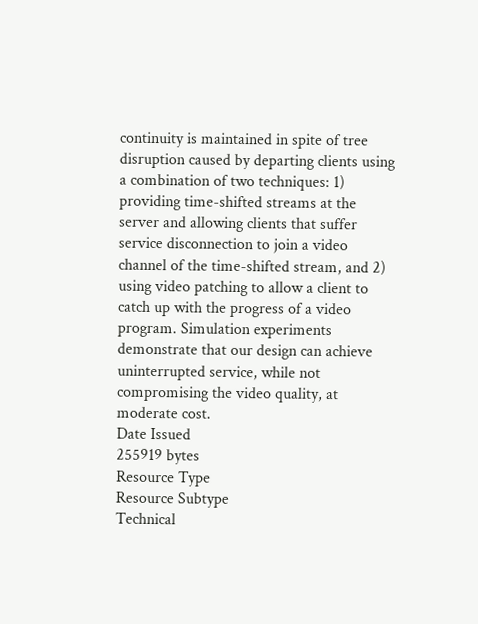continuity is maintained in spite of tree disruption caused by departing clients using a combination of two techniques: 1) providing time-shifted streams at the server and allowing clients that suffer service disconnection to join a video channel of the time-shifted stream, and 2) using video patching to allow a client to catch up with the progress of a video program. Simulation experiments demonstrate that our design can achieve uninterrupted service, while not compromising the video quality, at moderate cost.
Date Issued
255919 bytes
Resource Type
Resource Subtype
Technical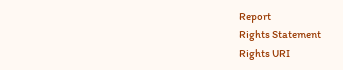Report
Rights Statement
Rights URI